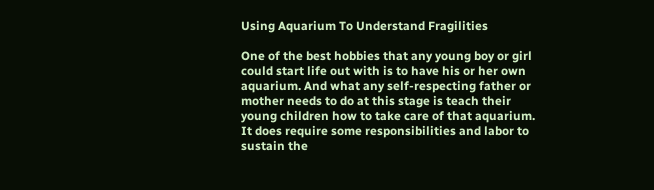Using Aquarium To Understand Fragilities

One of the best hobbies that any young boy or girl could start life out with is to have his or her own aquarium. And what any self-respecting father or mother needs to do at this stage is teach their young children how to take care of that aquarium. It does require some responsibilities and labor to sustain the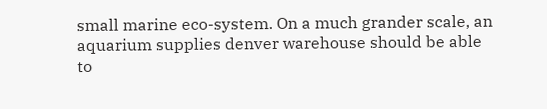small marine eco-system. On a much grander scale, an aquarium supplies denver warehouse should be able to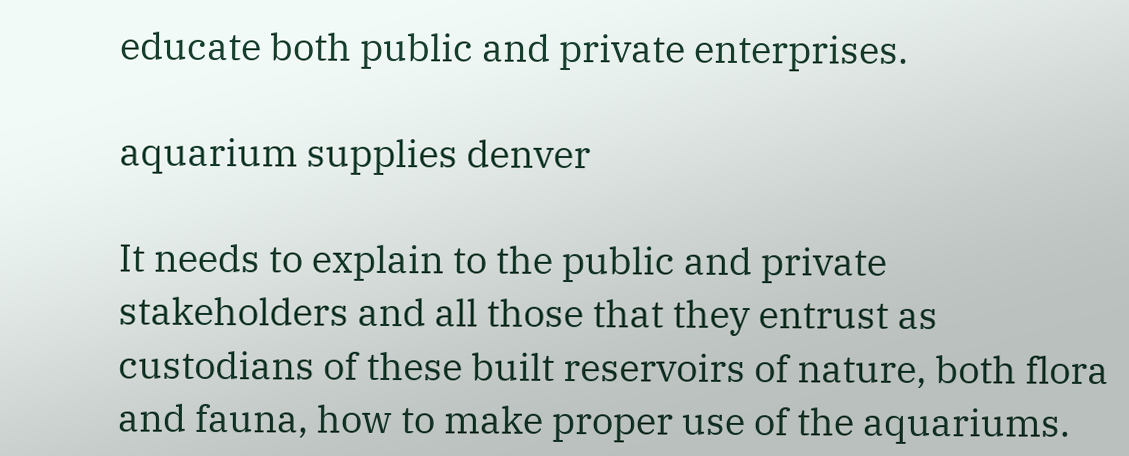educate both public and private enterprises.

aquarium supplies denver

It needs to explain to the public and private stakeholders and all those that they entrust as custodians of these built reservoirs of nature, both flora and fauna, how to make proper use of the aquariums.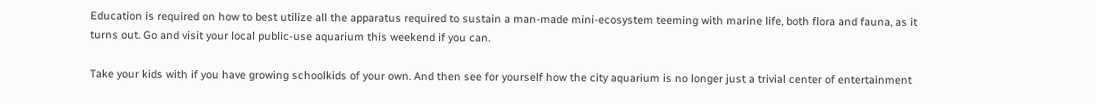Education is required on how to best utilize all the apparatus required to sustain a man-made mini-ecosystem teeming with marine life, both flora and fauna, as it turns out. Go and visit your local public-use aquarium this weekend if you can.

Take your kids with if you have growing schoolkids of your own. And then see for yourself how the city aquarium is no longer just a trivial center of entertainment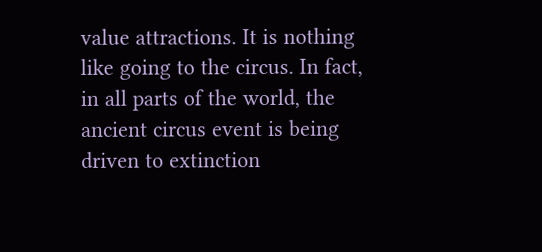value attractions. It is nothing like going to the circus. In fact, in all parts of the world, the ancient circus event is being driven to extinction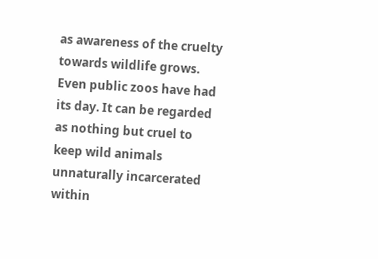as awareness of the cruelty towards wildlife grows. Even public zoos have had its day. It can be regarded as nothing but cruel to keep wild animals unnaturally incarcerated within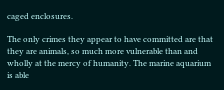caged enclosures.

The only crimes they appear to have committed are that they are animals, so much more vulnerable than and wholly at the mercy of humanity. The marine aquarium is able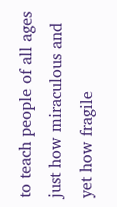to teach people of all ages just how miraculous and yet how fragile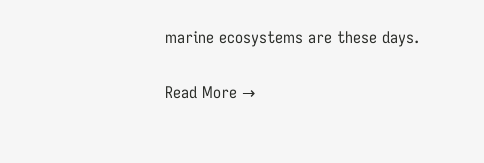marine ecosystems are these days.

Read More →